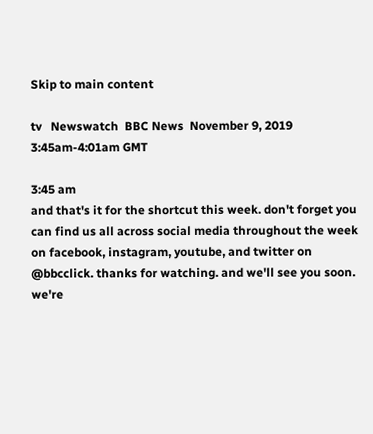Skip to main content

tv   Newswatch  BBC News  November 9, 2019 3:45am-4:01am GMT

3:45 am
and that's it for the shortcut this week. don't forget you can find us all across social media throughout the week on facebook, instagram, youtube, and twitter on @bbcclick. thanks for watching. and we'll see you soon. we're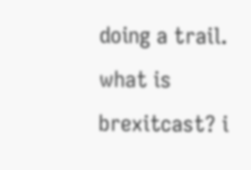doing a trail. what is brexitcast? i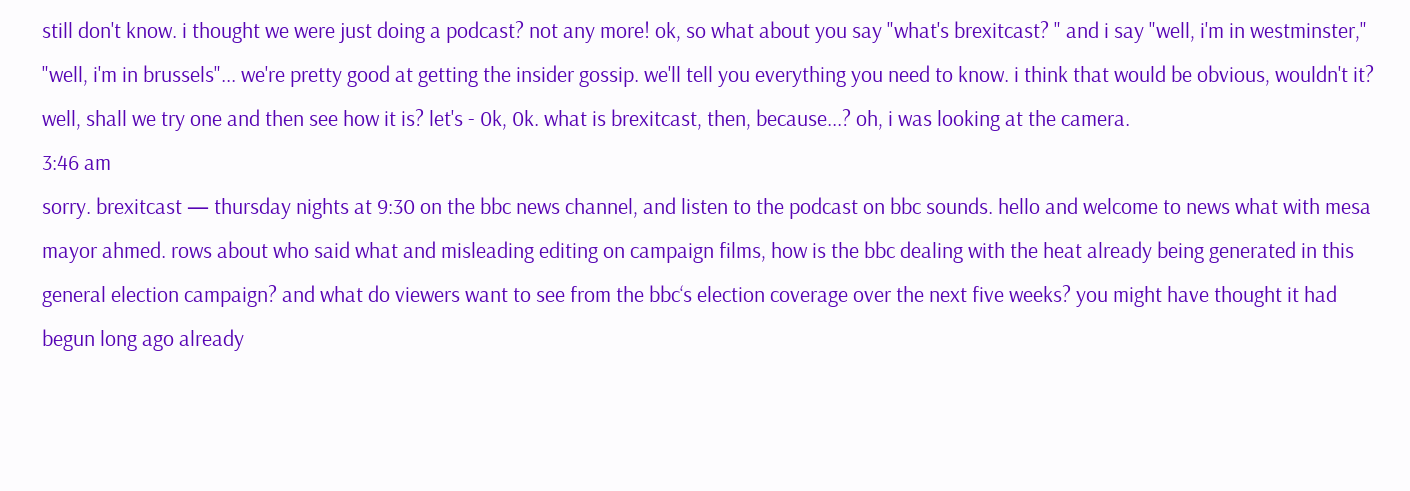still don't know. i thought we were just doing a podcast? not any more! ok, so what about you say "what's brexitcast? " and i say "well, i'm in westminster," "well, i'm in brussels"... we're pretty good at getting the insider gossip. we'll tell you everything you need to know. i think that would be obvious, wouldn't it? well, shall we try one and then see how it is? let's - 0k, 0k. what is brexitcast, then, because...? oh, i was looking at the camera.
3:46 am
sorry. brexitcast — thursday nights at 9:30 on the bbc news channel, and listen to the podcast on bbc sounds. hello and welcome to news what with mesa mayor ahmed. rows about who said what and misleading editing on campaign films, how is the bbc dealing with the heat already being generated in this general election campaign? and what do viewers want to see from the bbc‘s election coverage over the next five weeks? you might have thought it had begun long ago already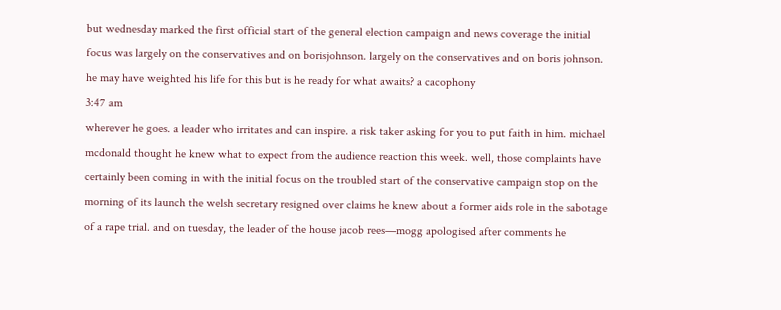but wednesday marked the first official start of the general election campaign and news coverage the initial focus was largely on the conservatives and on borisjohnson. largely on the conservatives and on boris johnson. he may have weighted his life for this but is he ready for what awaits? a cacophony
3:47 am
wherever he goes. a leader who irritates and can inspire. a risk taker asking for you to put faith in him. michael mcdonald thought he knew what to expect from the audience reaction this week. well, those complaints have certainly been coming in with the initial focus on the troubled start of the conservative campaign stop on the morning of its launch the welsh secretary resigned over claims he knew about a former aids role in the sabotage of a rape trial. and on tuesday, the leader of the house jacob rees—mogg apologised after comments he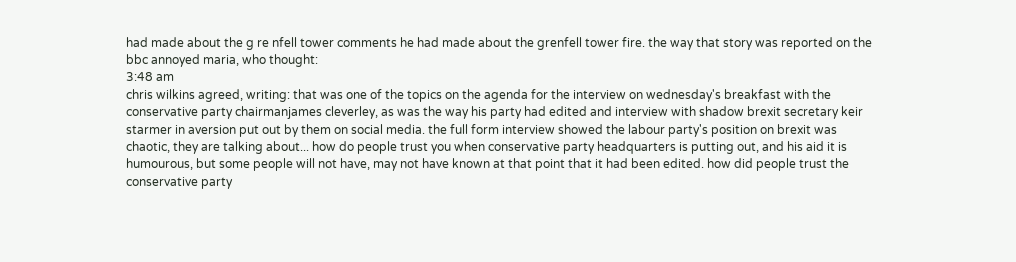had made about the g re nfell tower comments he had made about the grenfell tower fire. the way that story was reported on the bbc annoyed maria, who thought:
3:48 am
chris wilkins agreed, writing: that was one of the topics on the agenda for the interview on wednesday's breakfast with the conservative party chairmanjames cleverley, as was the way his party had edited and interview with shadow brexit secretary keir starmer in aversion put out by them on social media. the full form interview showed the labour party's position on brexit was chaotic, they are talking about... how do people trust you when conservative party headquarters is putting out, and his aid it is humourous, but some people will not have, may not have known at that point that it had been edited. how did people trust the conservative party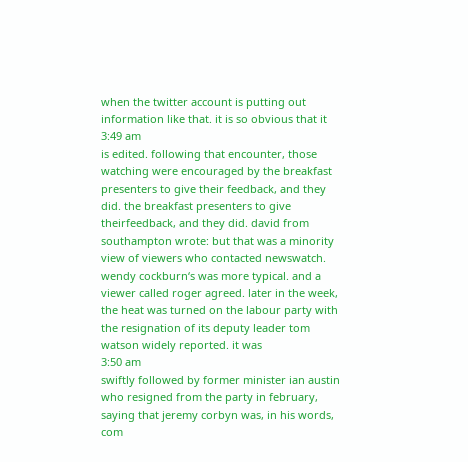when the twitter account is putting out information like that. it is so obvious that it
3:49 am
is edited. following that encounter, those watching were encouraged by the breakfast presenters to give their feedback, and they did. the breakfast presenters to give theirfeedback, and they did. david from southampton wrote: but that was a minority view of viewers who contacted newswatch. wendy cockburn‘s was more typical. and a viewer called roger agreed. later in the week, the heat was turned on the labour party with the resignation of its deputy leader tom watson widely reported. it was
3:50 am
swiftly followed by former minister ian austin who resigned from the party in february, saying that jeremy corbyn was, in his words, com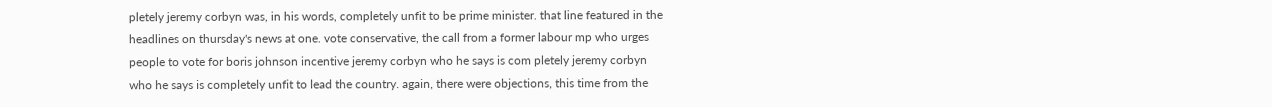pletely jeremy corbyn was, in his words, completely unfit to be prime minister. that line featured in the headlines on thursday's news at one. vote conservative, the call from a former labour mp who urges people to vote for boris johnson incentive jeremy corbyn who he says is com pletely jeremy corbyn who he says is completely unfit to lead the country. again, there were objections, this time from the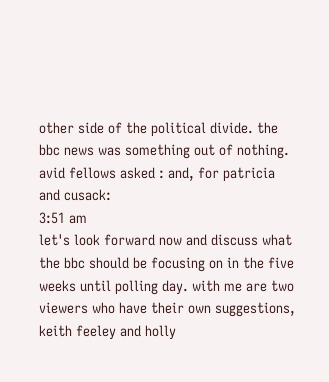other side of the political divide. the bbc news was something out of nothing. avid fellows asked : and, for patricia and cusack:
3:51 am
let's look forward now and discuss what the bbc should be focusing on in the five weeks until polling day. with me are two viewers who have their own suggestions, keith feeley and holly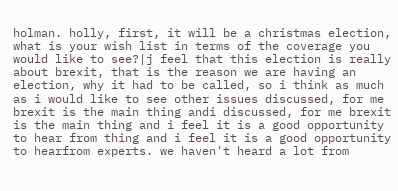holman. holly, first, it will be a christmas election, what is your wish list in terms of the coverage you would like to see?|j feel that this election is really about brexit, that is the reason we are having an election, why it had to be called, so i think as much as i would like to see other issues discussed, for me brexit is the main thing andi discussed, for me brexit is the main thing and i feel it is a good opportunity to hear from thing and i feel it is a good opportunity to hearfrom experts. we haven't heard a lot from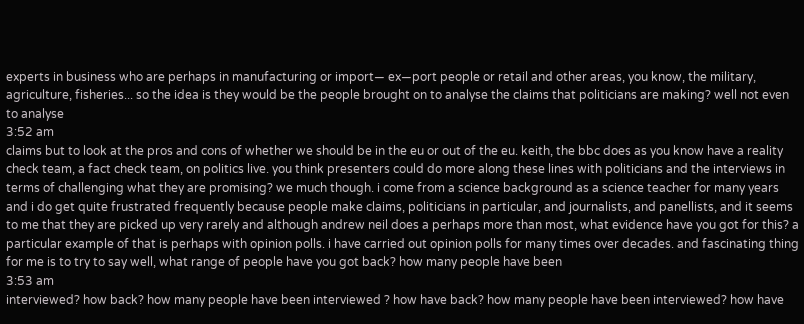experts in business who are perhaps in manufacturing or import— ex—port people or retail and other areas, you know, the military, agriculture, fisheries... so the idea is they would be the people brought on to analyse the claims that politicians are making? well not even to analyse
3:52 am
claims but to look at the pros and cons of whether we should be in the eu or out of the eu. keith, the bbc does as you know have a reality check team, a fact check team, on politics live. you think presenters could do more along these lines with politicians and the interviews in terms of challenging what they are promising? we much though. i come from a science background as a science teacher for many years and i do get quite frustrated frequently because people make claims, politicians in particular, and journalists, and panellists, and it seems to me that they are picked up very rarely and although andrew neil does a perhaps more than most, what evidence have you got for this? a particular example of that is perhaps with opinion polls. i have carried out opinion polls for many times over decades. and fascinating thing for me is to try to say well, what range of people have you got back? how many people have been
3:53 am
interviewed? how back? how many people have been interviewed ? how have back? how many people have been interviewed? how have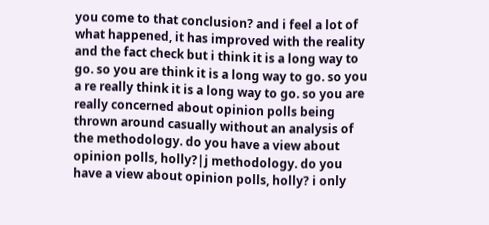you come to that conclusion? and i feel a lot of what happened, it has improved with the reality and the fact check but i think it is a long way to go. so you are think it is a long way to go. so you a re really think it is a long way to go. so you are really concerned about opinion polls being thrown around casually without an analysis of the methodology. do you have a view about opinion polls, holly?|j methodology. do you have a view about opinion polls, holly? i only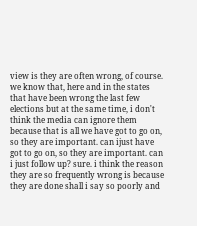view is they are often wrong, of course. we know that, here and in the states that have been wrong the last few elections but at the same time, i don't think the media can ignore them because that is all we have got to go on, so they are important. can ijust have got to go on, so they are important. can i just follow up? sure. i think the reason they are so frequently wrong is because they are done shall i say so poorly and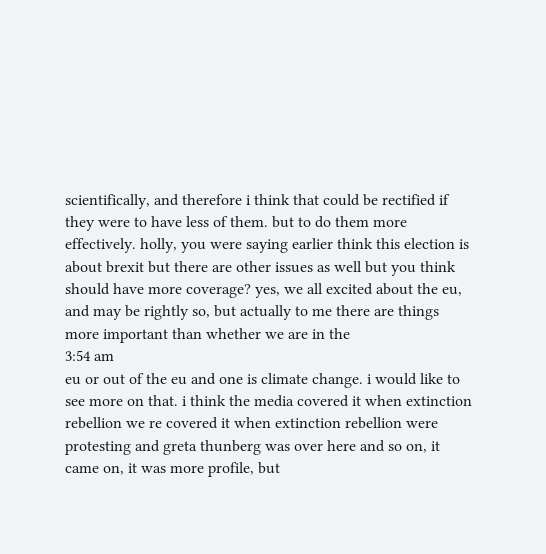scientifically, and therefore i think that could be rectified if they were to have less of them. but to do them more effectively. holly, you were saying earlier think this election is about brexit but there are other issues as well but you think should have more coverage? yes, we all excited about the eu, and may be rightly so, but actually to me there are things more important than whether we are in the
3:54 am
eu or out of the eu and one is climate change. i would like to see more on that. i think the media covered it when extinction rebellion we re covered it when extinction rebellion were protesting and greta thunberg was over here and so on, it came on, it was more profile, but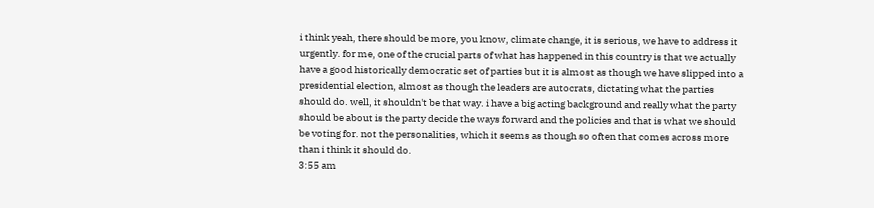i think yeah, there should be more, you know, climate change, it is serious, we have to address it urgently. for me, one of the crucial parts of what has happened in this country is that we actually have a good historically democratic set of parties but it is almost as though we have slipped into a presidential election, almost as though the leaders are autocrats, dictating what the parties should do. well, it shouldn't be that way. i have a big acting background and really what the party should be about is the party decide the ways forward and the policies and that is what we should be voting for. not the personalities, which it seems as though so often that comes across more than i think it should do.
3:55 am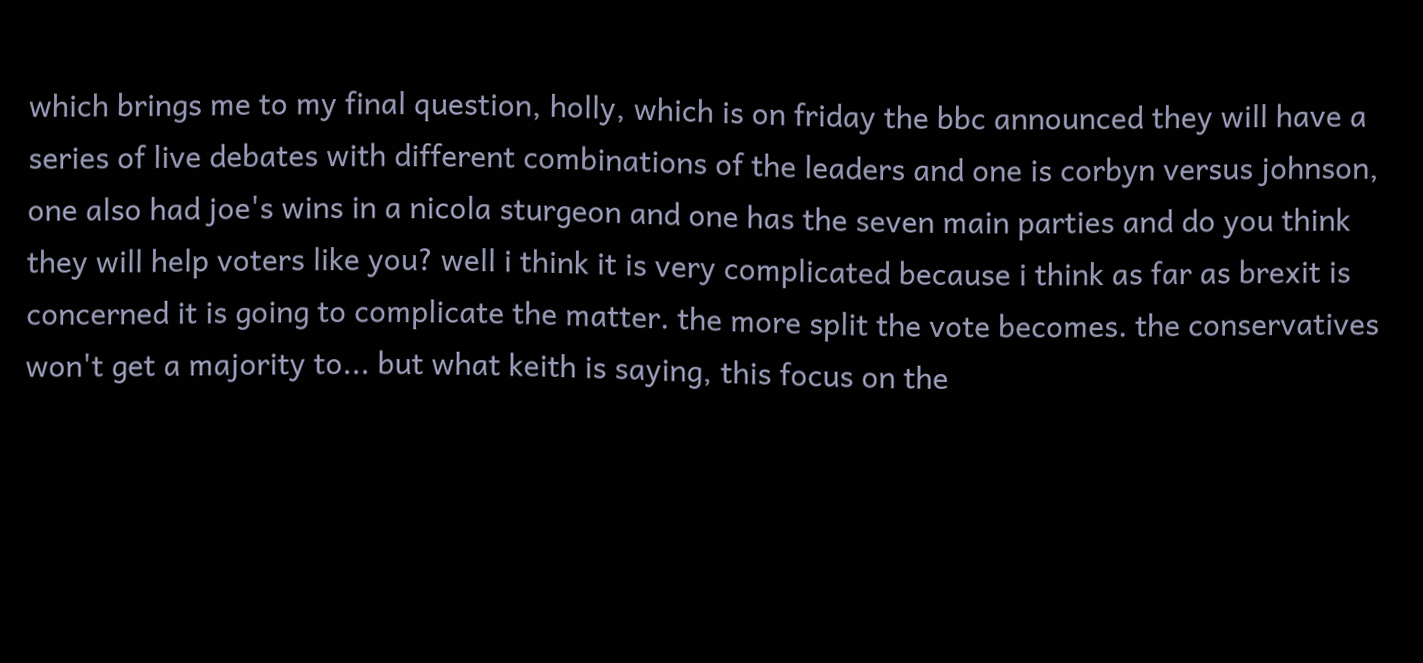which brings me to my final question, holly, which is on friday the bbc announced they will have a series of live debates with different combinations of the leaders and one is corbyn versus johnson, one also had joe's wins in a nicola sturgeon and one has the seven main parties and do you think they will help voters like you? well i think it is very complicated because i think as far as brexit is concerned it is going to complicate the matter. the more split the vote becomes. the conservatives won't get a majority to... but what keith is saying, this focus on the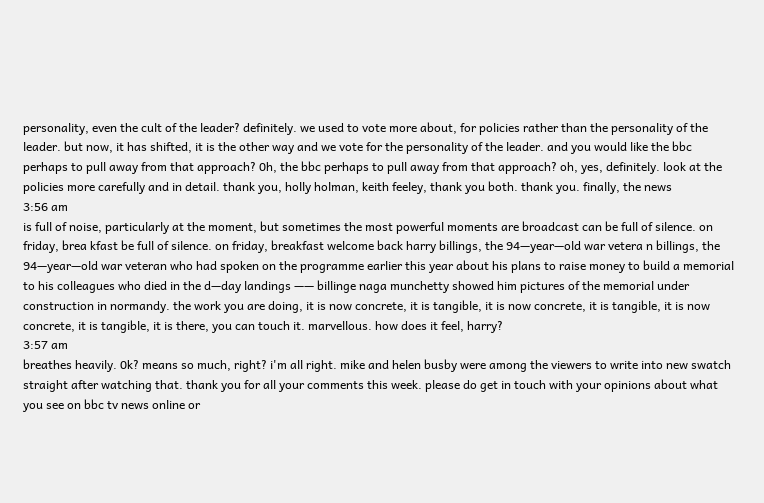personality, even the cult of the leader? definitely. we used to vote more about, for policies rather than the personality of the leader. but now, it has shifted, it is the other way and we vote for the personality of the leader. and you would like the bbc perhaps to pull away from that approach? 0h, the bbc perhaps to pull away from that approach? oh, yes, definitely. look at the policies more carefully and in detail. thank you, holly holman, keith feeley, thank you both. thank you. finally, the news
3:56 am
is full of noise, particularly at the moment, but sometimes the most powerful moments are broadcast can be full of silence. on friday, brea kfast be full of silence. on friday, breakfast welcome back harry billings, the 94—year—old war vetera n billings, the 94—year—old war veteran who had spoken on the programme earlier this year about his plans to raise money to build a memorial to his colleagues who died in the d—day landings —— billinge naga munchetty showed him pictures of the memorial under construction in normandy. the work you are doing, it is now concrete, it is tangible, it is now concrete, it is tangible, it is now concrete, it is tangible, it is there, you can touch it. marvellous. how does it feel, harry?
3:57 am
breathes heavily. 0k? means so much, right? i'm all right. mike and helen busby were among the viewers to write into new swatch straight after watching that. thank you for all your comments this week. please do get in touch with your opinions about what you see on bbc tv news online or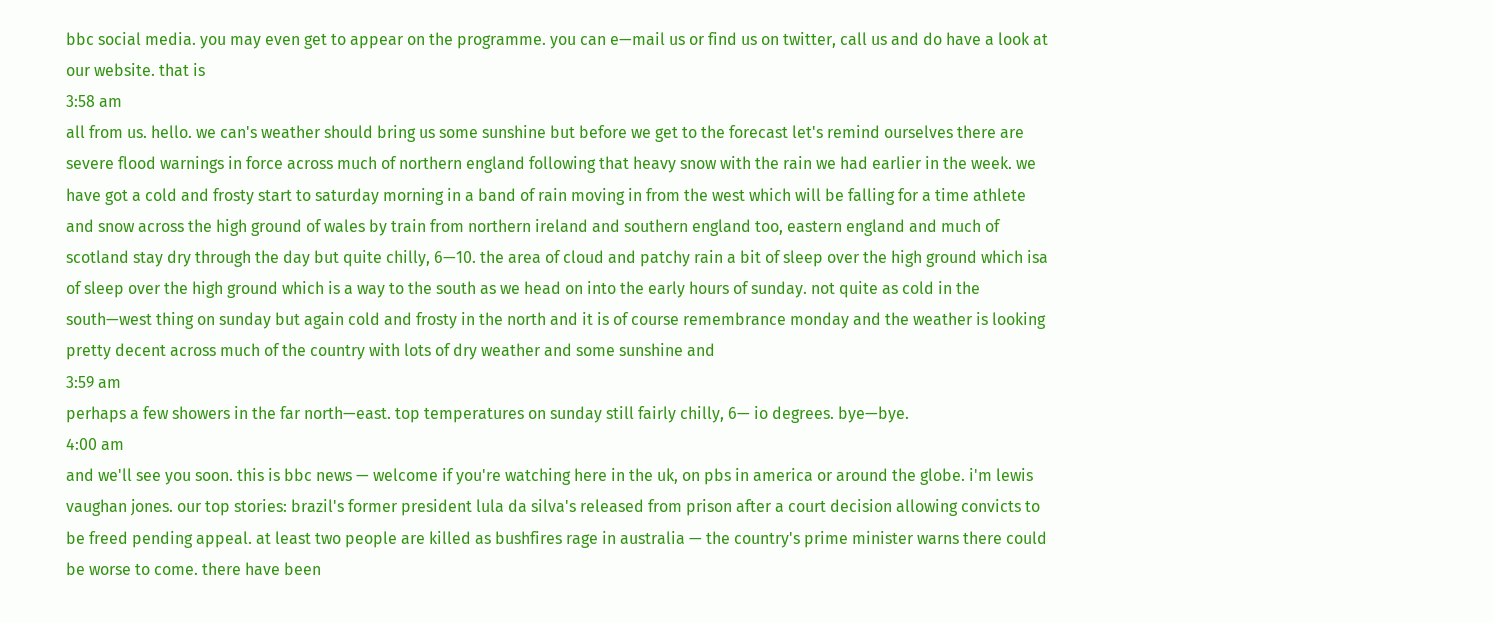bbc social media. you may even get to appear on the programme. you can e—mail us or find us on twitter, call us and do have a look at our website. that is
3:58 am
all from us. hello. we can's weather should bring us some sunshine but before we get to the forecast let's remind ourselves there are severe flood warnings in force across much of northern england following that heavy snow with the rain we had earlier in the week. we have got a cold and frosty start to saturday morning in a band of rain moving in from the west which will be falling for a time athlete and snow across the high ground of wales by train from northern ireland and southern england too, eastern england and much of scotland stay dry through the day but quite chilly, 6—10. the area of cloud and patchy rain a bit of sleep over the high ground which isa of sleep over the high ground which is a way to the south as we head on into the early hours of sunday. not quite as cold in the south—west thing on sunday but again cold and frosty in the north and it is of course remembrance monday and the weather is looking pretty decent across much of the country with lots of dry weather and some sunshine and
3:59 am
perhaps a few showers in the far north—east. top temperatures on sunday still fairly chilly, 6— io degrees. bye—bye.
4:00 am
and we'll see you soon. this is bbc news — welcome if you're watching here in the uk, on pbs in america or around the globe. i'm lewis vaughan jones. our top stories: brazil's former president lula da silva's released from prison after a court decision allowing convicts to be freed pending appeal. at least two people are killed as bushfires rage in australia — the country's prime minister warns there could be worse to come. there have been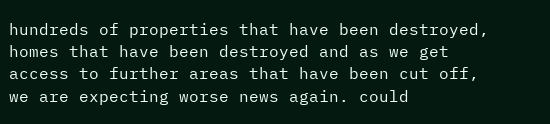hundreds of properties that have been destroyed, homes that have been destroyed and as we get access to further areas that have been cut off, we are expecting worse news again. could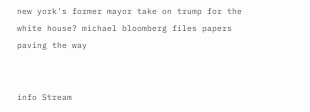new york's former mayor take on trump for the white house? michael bloomberg files papers paving the way


info Stream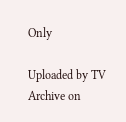Only

Uploaded by TV Archive on